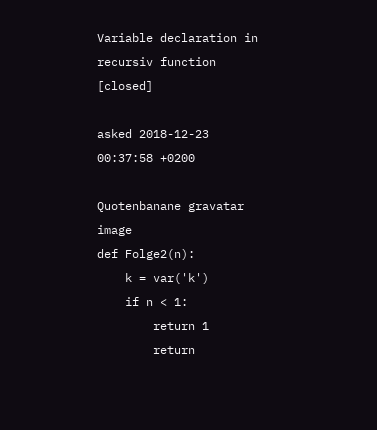Variable declaration in recursiv function [closed]

asked 2018-12-23 00:37:58 +0200

Quotenbanane gravatar image
def Folge2(n):
    k = var('k')
    if n < 1:
        return 1
        return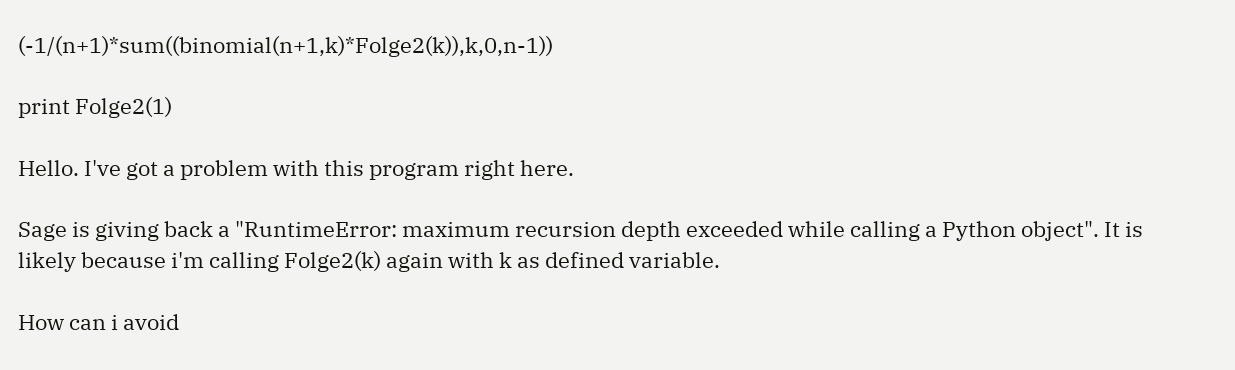(-1/(n+1)*sum((binomial(n+1,k)*Folge2(k)),k,0,n-1))

print Folge2(1)

Hello. I've got a problem with this program right here.

Sage is giving back a "RuntimeError: maximum recursion depth exceeded while calling a Python object". It is likely because i'm calling Folge2(k) again with k as defined variable.

How can i avoid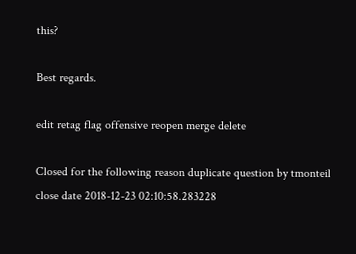this?

Best regards.

edit retag flag offensive reopen merge delete

Closed for the following reason duplicate question by tmonteil
close date 2018-12-23 02:10:58.283228